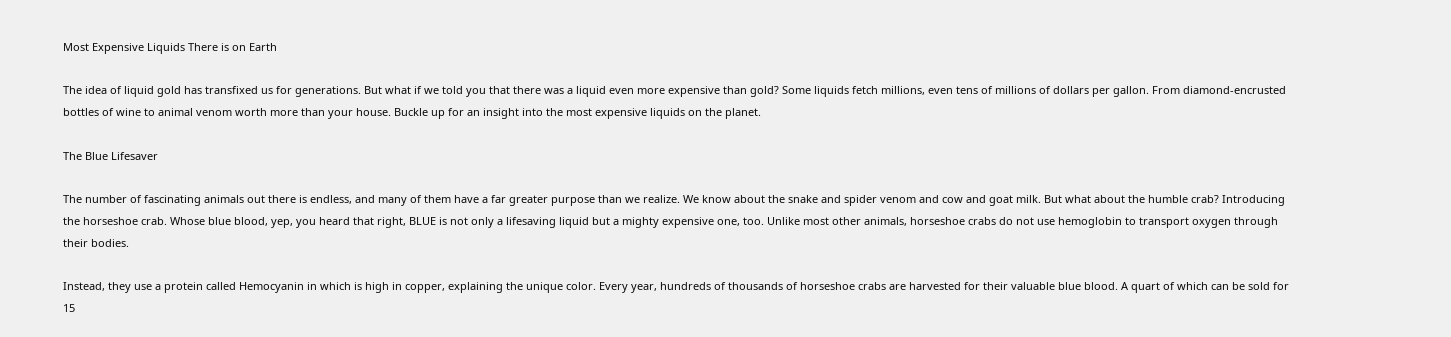Most Expensive Liquids There is on Earth

The idea of liquid gold has transfixed us for generations. But what if we told you that there was a liquid even more expensive than gold? Some liquids fetch millions, even tens of millions of dollars per gallon. From diamond-encrusted bottles of wine to animal venom worth more than your house. Buckle up for an insight into the most expensive liquids on the planet.

The Blue Lifesaver

The number of fascinating animals out there is endless, and many of them have a far greater purpose than we realize. We know about the snake and spider venom and cow and goat milk. But what about the humble crab? Introducing the horseshoe crab. Whose blue blood, yep, you heard that right, BLUE is not only a lifesaving liquid but a mighty expensive one, too. Unlike most other animals, horseshoe crabs do not use hemoglobin to transport oxygen through their bodies.

Instead, they use a protein called Hemocyanin in which is high in copper, explaining the unique color. Every year, hundreds of thousands of horseshoe crabs are harvested for their valuable blue blood. A quart of which can be sold for 15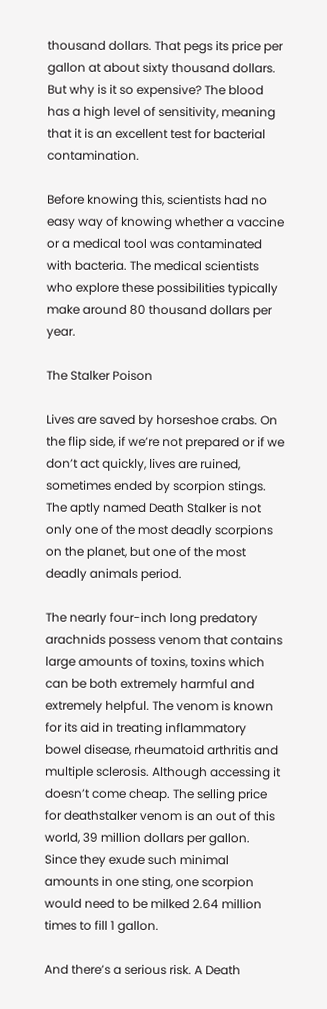thousand dollars. That pegs its price per gallon at about sixty thousand dollars. But why is it so expensive? The blood has a high level of sensitivity, meaning that it is an excellent test for bacterial contamination.

Before knowing this, scientists had no easy way of knowing whether a vaccine or a medical tool was contaminated with bacteria. The medical scientists who explore these possibilities typically make around 80 thousand dollars per year.

The Stalker Poison

Lives are saved by horseshoe crabs. On the flip side, if we’re not prepared or if we don’t act quickly, lives are ruined, sometimes ended by scorpion stings. The aptly named Death Stalker is not only one of the most deadly scorpions on the planet, but one of the most deadly animals period.

The nearly four-inch long predatory arachnids possess venom that contains large amounts of toxins, toxins which can be both extremely harmful and extremely helpful. The venom is known for its aid in treating inflammatory bowel disease, rheumatoid arthritis and multiple sclerosis. Although accessing it doesn’t come cheap. The selling price for deathstalker venom is an out of this world, 39 million dollars per gallon. Since they exude such minimal amounts in one sting, one scorpion would need to be milked 2.64 million times to fill 1 gallon.

And there’s a serious risk. A Death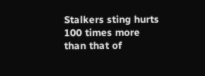Stalkers sting hurts 100 times more than that of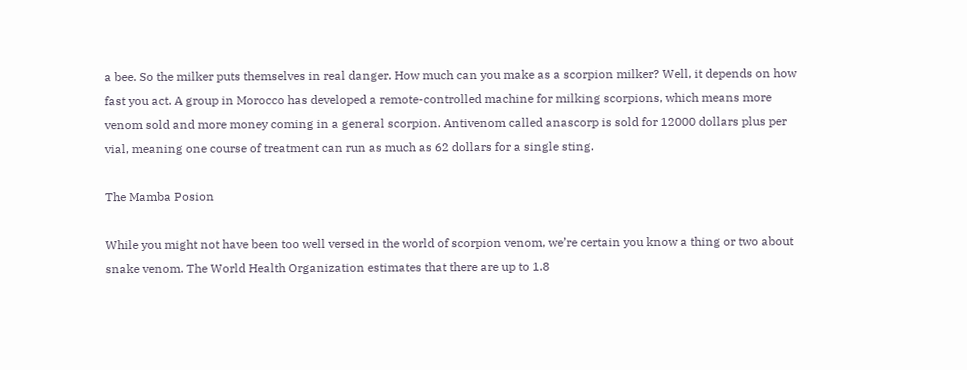a bee. So the milker puts themselves in real danger. How much can you make as a scorpion milker? Well, it depends on how fast you act. A group in Morocco has developed a remote-controlled machine for milking scorpions, which means more venom sold and more money coming in a general scorpion. Antivenom called anascorp is sold for 12000 dollars plus per vial, meaning one course of treatment can run as much as 62 dollars for a single sting.

The Mamba Posion

While you might not have been too well versed in the world of scorpion venom, we’re certain you know a thing or two about snake venom. The World Health Organization estimates that there are up to 1.8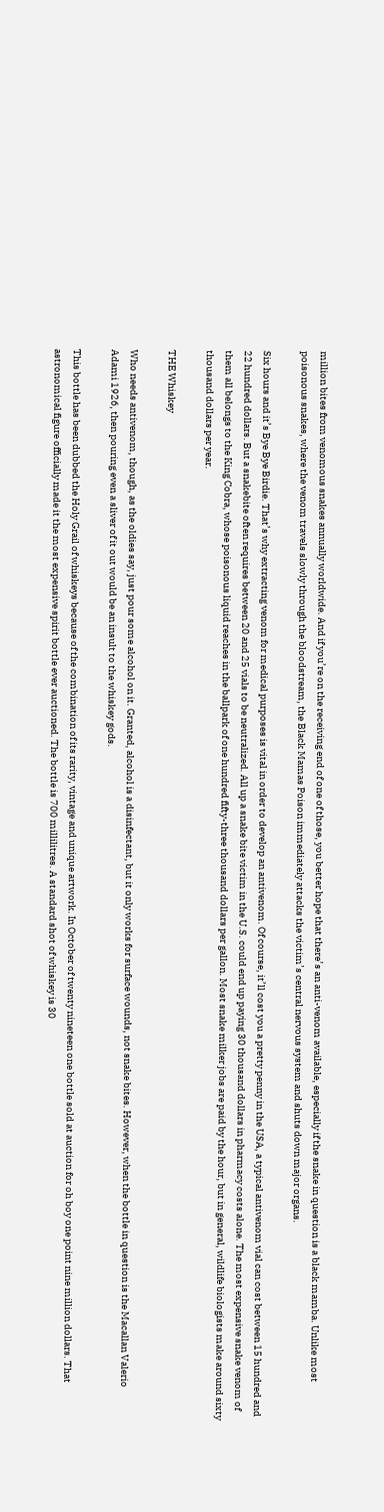million bites from venomous snakes annually worldwide. And if you’re on the receiving end of one of those, you better hope that there’s an anti-venom available, especially if the snake in question is a black mamba. Unlike most poisonous snakes, where the venom travels slowly through the bloodstream, the Black Mamas Poison immediately attacks the victim’s central nervous system and shuts down major organs.

Six hours and it’s Bye Bye Birdie. That’s why extracting venom for medical purposes is vital in order to develop an antivenom. Of course, it’ll cost you a pretty penny in the USA, a typical antivenom vial can cost between 15 hundred and 22 hundred dollars. But a snakebite often requires between 20 and 25 vials to be neutralized. All up a snake bite victim in the U.S. could end up paying 30 thousand dollars in pharmacy costs alone. The most expensive snake venom of them all belongs to the King Cobra, whose poisonous liquid reaches in the ballpark of one hundred fifty-three thousand dollars per gallon. Most snake milker jobs are paid by the hour, but in general, wildlife biologists make around sixty thousand dollars per year.

THE Whiskey

Who needs antivenom, though, as the oldies say, just pour some alcohol on it. Granted, alcohol is a disinfectant, but it only works for surface wounds, not snake bites. However, when the bottle in question is the Macallan Valerio Adami 1926, then pouring even a sliver of it out would be an insult to the whiskey gods.

This bottle has been dubbed the Holy Grail of whiskeys because of the combination of its rarity, vintage and unique artwork. In October of twenty nineteen one bottle sold at auction for oh boy one point nine million dollars. That astronomical figure officially made it the most expensive spirit bottle ever auctioned. The bottle is 700 millilitres. A standard shot of whiskey is 30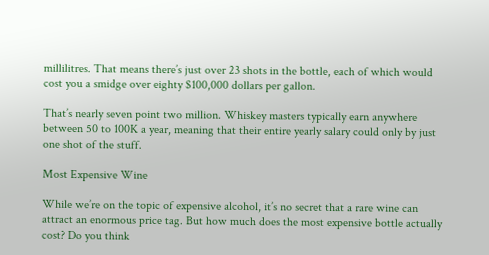millilitres. That means there’s just over 23 shots in the bottle, each of which would cost you a smidge over eighty $100,000 dollars per gallon.

That’s nearly seven point two million. Whiskey masters typically earn anywhere between 50 to 100K a year, meaning that their entire yearly salary could only by just one shot of the stuff.

Most Expensive Wine

While we’re on the topic of expensive alcohol, it’s no secret that a rare wine can attract an enormous price tag. But how much does the most expensive bottle actually cost? Do you think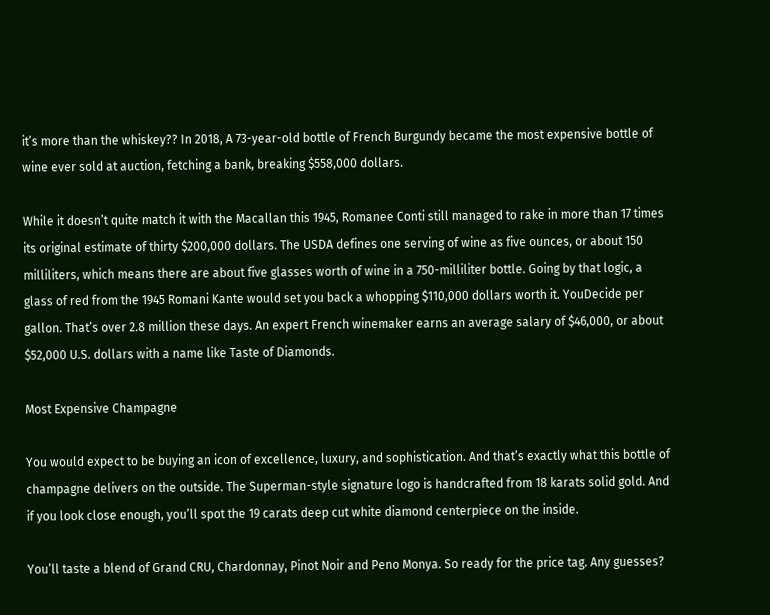it’s more than the whiskey?? In 2018, A 73-year-old bottle of French Burgundy became the most expensive bottle of wine ever sold at auction, fetching a bank, breaking $558,000 dollars.

While it doesn’t quite match it with the Macallan this 1945, Romanee Conti still managed to rake in more than 17 times its original estimate of thirty $200,000 dollars. The USDA defines one serving of wine as five ounces, or about 150 milliliters, which means there are about five glasses worth of wine in a 750-milliliter bottle. Going by that logic, a glass of red from the 1945 Romani Kante would set you back a whopping $110,000 dollars worth it. YouDecide per gallon. That’s over 2.8 million these days. An expert French winemaker earns an average salary of $46,000, or about $52,000 U.S. dollars with a name like Taste of Diamonds.

Most Expensive Champagne

You would expect to be buying an icon of excellence, luxury, and sophistication. And that’s exactly what this bottle of champagne delivers on the outside. The Superman-style signature logo is handcrafted from 18 karats solid gold. And if you look close enough, you’ll spot the 19 carats deep cut white diamond centerpiece on the inside.

You’ll taste a blend of Grand CRU, Chardonnay, Pinot Noir and Peno Monya. So ready for the price tag. Any guesses?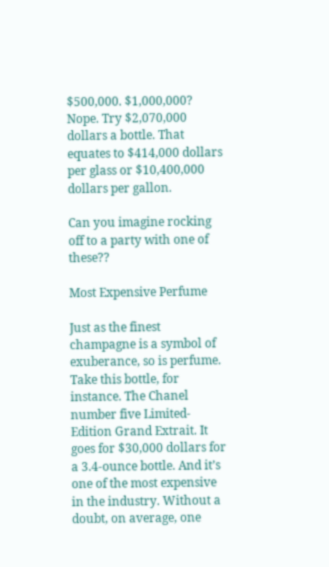$500,000. $1,000,000? Nope. Try $2,070,000 dollars a bottle. That equates to $414,000 dollars per glass or $10,400,000 dollars per gallon.

Can you imagine rocking off to a party with one of these??

Most Expensive Perfume

Just as the finest champagne is a symbol of exuberance, so is perfume. Take this bottle, for instance. The Chanel number five Limited-Edition Grand Extrait. It goes for $30,000 dollars for a 3.4-ounce bottle. And it’s one of the most expensive in the industry. Without a doubt, on average, one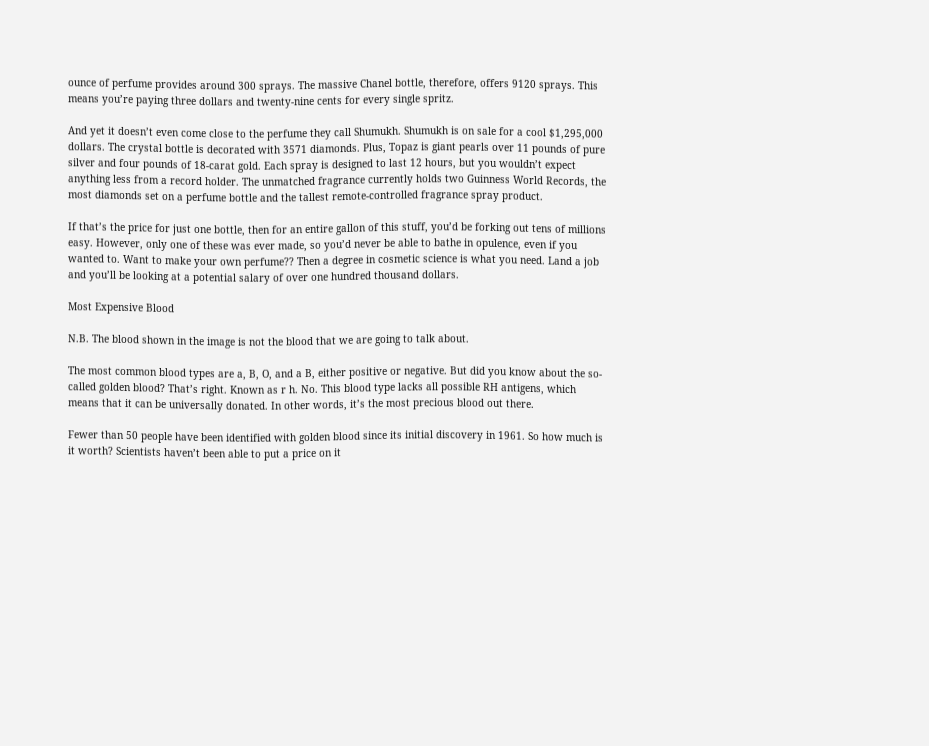ounce of perfume provides around 300 sprays. The massive Chanel bottle, therefore, offers 9120 sprays. This means you’re paying three dollars and twenty-nine cents for every single spritz.

And yet it doesn’t even come close to the perfume they call Shumukh. Shumukh is on sale for a cool $1,295,000 dollars. The crystal bottle is decorated with 3571 diamonds. Plus, Topaz is giant pearls over 11 pounds of pure silver and four pounds of 18-carat gold. Each spray is designed to last 12 hours, but you wouldn’t expect anything less from a record holder. The unmatched fragrance currently holds two Guinness World Records, the most diamonds set on a perfume bottle and the tallest remote-controlled fragrance spray product.

If that’s the price for just one bottle, then for an entire gallon of this stuff, you’d be forking out tens of millions easy. However, only one of these was ever made, so you’d never be able to bathe in opulence, even if you wanted to. Want to make your own perfume?? Then a degree in cosmetic science is what you need. Land a job and you’ll be looking at a potential salary of over one hundred thousand dollars.

Most Expensive Blood

N.B. The blood shown in the image is not the blood that we are going to talk about.

The most common blood types are a, B, O, and a B, either positive or negative. But did you know about the so-called golden blood? That’s right. Known as r h. No. This blood type lacks all possible RH antigens, which means that it can be universally donated. In other words, it’s the most precious blood out there.

Fewer than 50 people have been identified with golden blood since its initial discovery in 1961. So how much is it worth? Scientists haven’t been able to put a price on it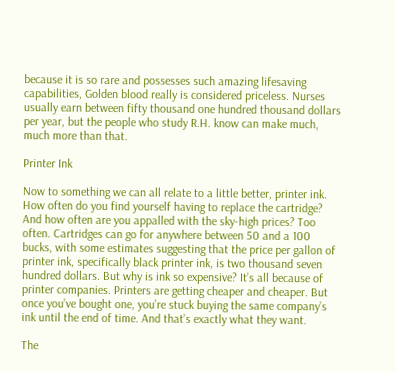because it is so rare and possesses such amazing lifesaving capabilities, Golden blood really is considered priceless. Nurses usually earn between fifty thousand one hundred thousand dollars per year, but the people who study R.H. know can make much, much more than that.

Printer Ink

Now to something we can all relate to a little better, printer ink. How often do you find yourself having to replace the cartridge? And how often are you appalled with the sky-high prices? Too often. Cartridges can go for anywhere between 50 and a 100 bucks, with some estimates suggesting that the price per gallon of printer ink, specifically black printer ink, is two thousand seven hundred dollars. But why is ink so expensive? It’s all because of printer companies. Printers are getting cheaper and cheaper. But once you’ve bought one, you’re stuck buying the same company’s ink until the end of time. And that’s exactly what they want.

The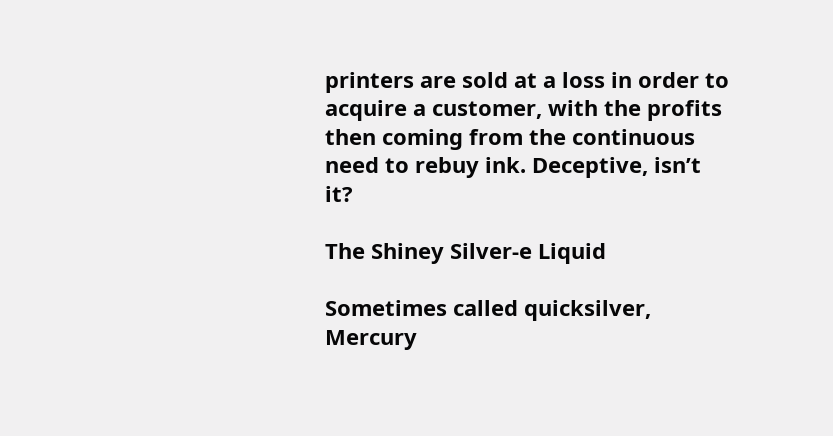printers are sold at a loss in order to acquire a customer, with the profits then coming from the continuous need to rebuy ink. Deceptive, isn’t it?

The Shiney Silver-e Liquid

Sometimes called quicksilver, Mercury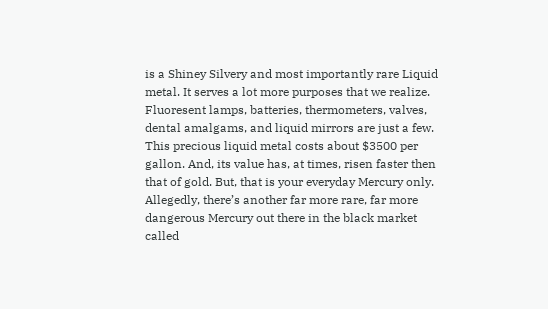is a Shiney Silvery and most importantly rare Liquid metal. It serves a lot more purposes that we realize. Fluoresent lamps, batteries, thermometers, valves, dental amalgams, and liquid mirrors are just a few. This precious liquid metal costs about $3500 per gallon. And, its value has, at times, risen faster then that of gold. But, that is your everyday Mercury only. Allegedly, there’s another far more rare, far more dangerous Mercury out there in the black market called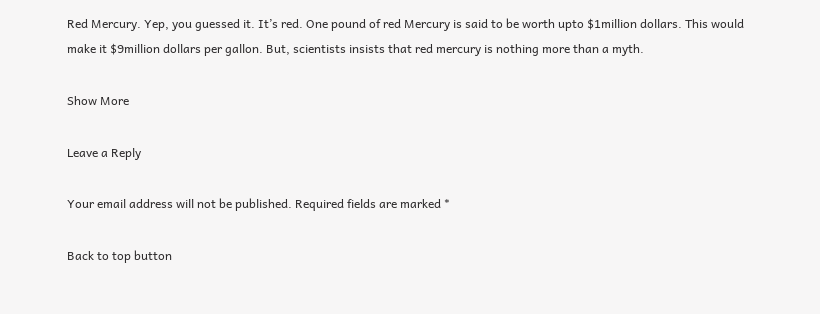Red Mercury. Yep, you guessed it. It’s red. One pound of red Mercury is said to be worth upto $1million dollars. This would make it $9million dollars per gallon. But, scientists insists that red mercury is nothing more than a myth.

Show More

Leave a Reply

Your email address will not be published. Required fields are marked *

Back to top button